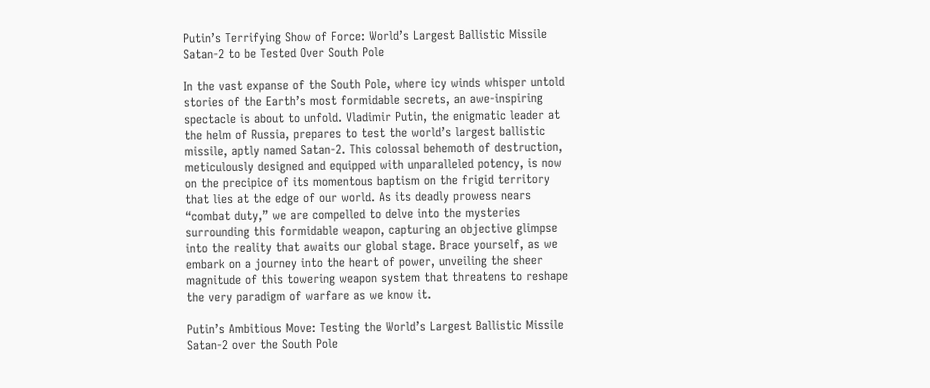Putin’s Terrifying Show of Force: World’s Largest Ballistic Missile Satan-2 to be Tested Over South Pole

In the vast expanse of the South Pole, where icy winds whisper untold stories of the Earth’s most formidable secrets, an awe-inspiring spectacle is about to unfold. Vladimir Putin, the enigmatic leader at the helm of Russia, prepares to test the world’s largest ballistic missile, aptly named Satan-2. This colossal behemoth of destruction, meticulously designed and equipped with unparalleled potency, is now on the precipice of its momentous baptism on the frigid territory that lies at the edge of our world. As its deadly prowess nears “combat duty,” we are compelled to delve into the mysteries surrounding this formidable weapon, capturing an objective glimpse into the reality that awaits our global stage. Brace yourself, as we embark on a journey into the heart of power, unveiling the sheer magnitude of this towering weapon system that threatens to reshape the very paradigm of warfare as we know it.

Putin’s Ambitious Move: Testing the World’s Largest Ballistic Missile Satan-2 over the South Pole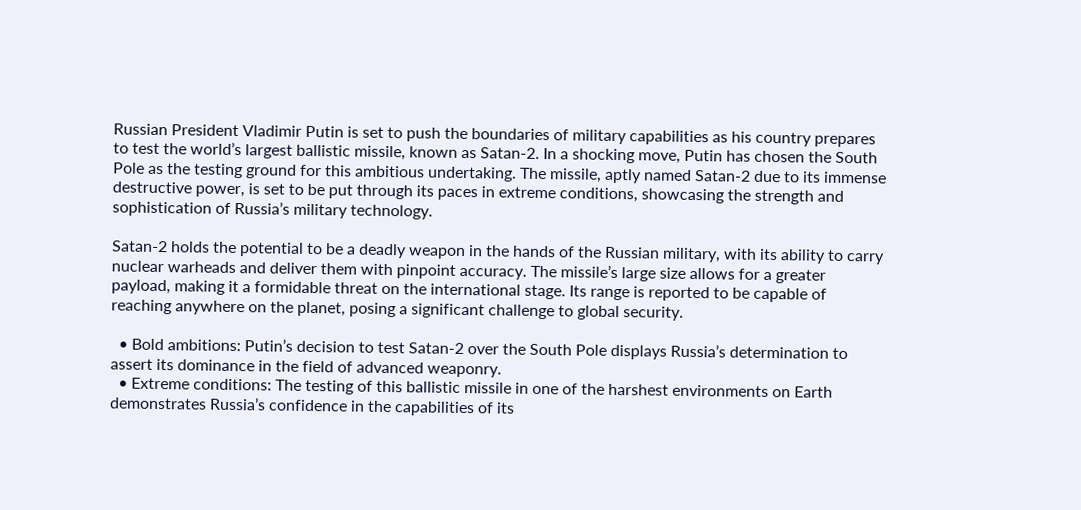Russian President Vladimir Putin is set to push the boundaries of military capabilities as his country prepares to test the world’s largest ballistic missile, known as Satan-2. In a shocking move, Putin has chosen the South Pole as the testing ground for this ambitious undertaking. The missile, aptly named Satan-2 due to its immense destructive power, is set to be put through its paces in extreme conditions, showcasing the strength and sophistication of Russia’s military technology.

Satan-2 holds the potential to be a deadly weapon in the hands of the Russian military, with its ability to carry nuclear warheads and deliver them with pinpoint accuracy. The missile’s large size allows for a greater payload, making it a formidable threat on the international stage. Its range is reported to be capable of reaching anywhere on the planet, posing a significant challenge to global security.

  • Bold ambitions: Putin’s decision to test Satan-2 over the South Pole displays Russia’s determination to assert its dominance in the field of advanced weaponry.
  • Extreme conditions: The testing of this ballistic missile in one of the harshest environments on Earth demonstrates Russia’s confidence in the capabilities of its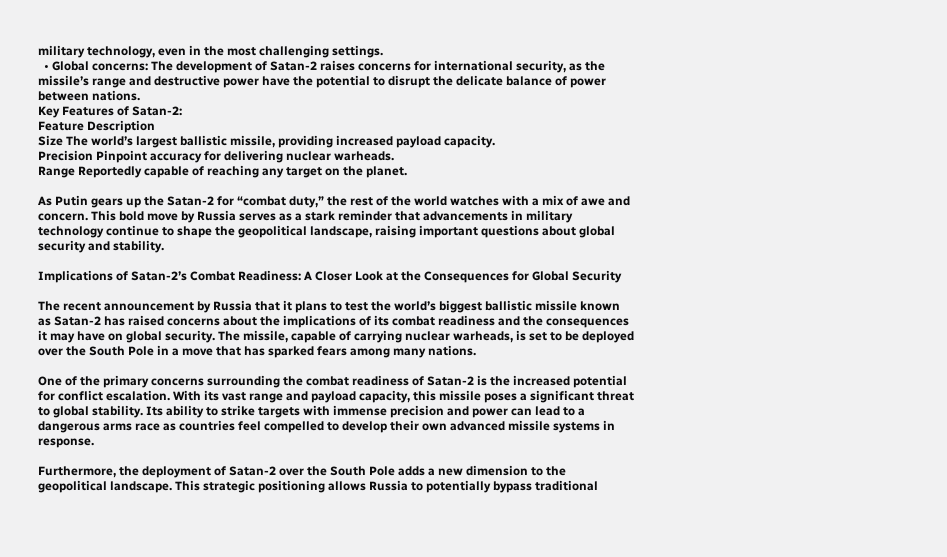military technology, even in the most challenging settings.
  • Global concerns: The development of Satan-2 raises concerns for international security, as the missile’s range and destructive power have the potential to disrupt the delicate balance of power between nations.
Key Features of Satan-2:
Feature Description
Size The world’s largest ballistic missile, providing increased payload capacity.
Precision Pinpoint accuracy for delivering nuclear warheads.
Range Reportedly capable of reaching any target on the planet.

As Putin gears up the Satan-2 for “combat duty,” the rest of the world watches with a mix of awe and concern. This bold move by Russia serves as a stark reminder that advancements in military technology continue to shape the geopolitical landscape, raising important questions about global security and stability.

Implications of Satan-2’s Combat Readiness: A Closer Look at the Consequences for Global Security

The recent announcement by Russia that it plans to test the world’s biggest ballistic missile known as Satan-2 has raised concerns about the implications of its combat readiness and the consequences it may have on global security. The missile, capable of carrying nuclear warheads, is set to be deployed over the South Pole in a move that has sparked fears among many nations.

One of the primary concerns surrounding the combat readiness of Satan-2 is the increased potential for conflict escalation. With its vast range and payload capacity, this missile poses a significant threat to global stability. Its ability to strike targets with immense precision and power can lead to a dangerous arms race as countries feel compelled to develop their own advanced missile systems in response.

Furthermore, the deployment of Satan-2 over the South Pole adds a new dimension to the geopolitical landscape. This strategic positioning allows Russia to potentially bypass traditional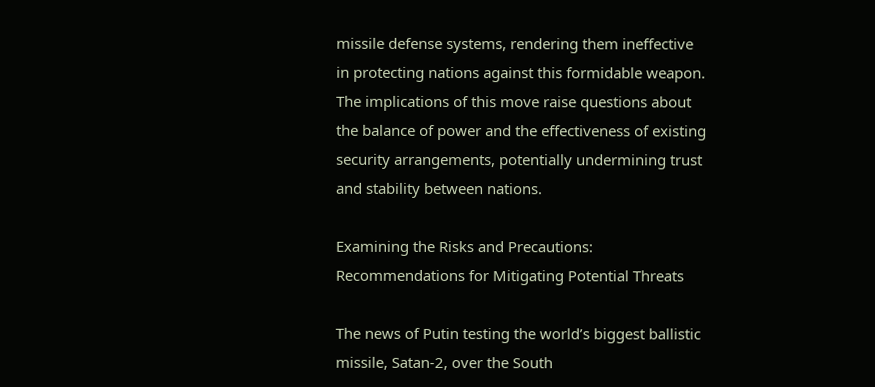missile defense systems, rendering them ineffective in protecting nations against this formidable weapon. The implications of this move raise questions about the balance of power and the effectiveness of existing security arrangements, potentially undermining trust and stability between nations.

Examining the Risks and Precautions: Recommendations for Mitigating Potential Threats

The news of Putin testing the world’s biggest ballistic missile, Satan-2, over the South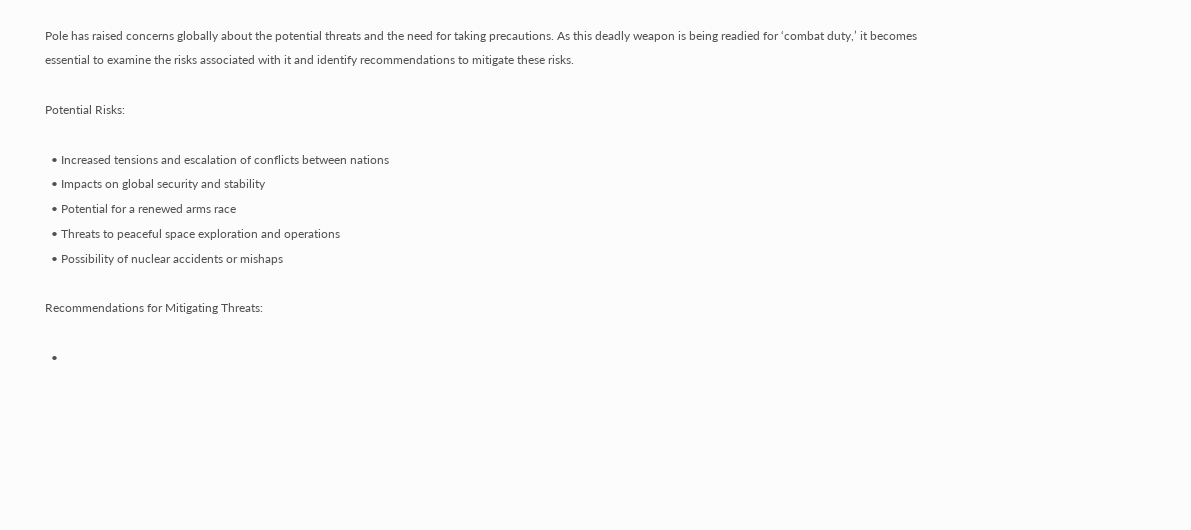Pole has raised concerns globally about the potential threats and the need for taking precautions. As this deadly weapon is being readied for ‘combat duty,’ it becomes essential to examine the risks associated with it and identify recommendations to mitigate these risks.

Potential Risks:

  • Increased tensions and escalation of conflicts between nations
  • Impacts on global security and stability
  • Potential for a renewed arms race
  • Threats to peaceful space exploration and operations
  • Possibility of nuclear accidents or mishaps

Recommendations for Mitigating Threats:

  •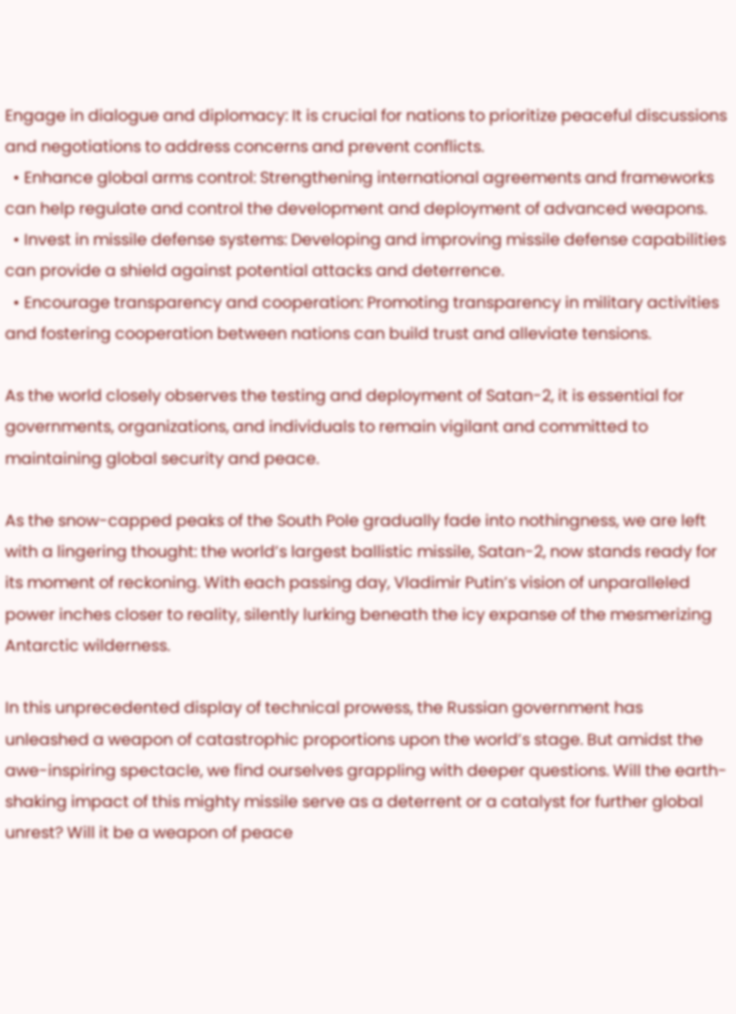Engage in dialogue and diplomacy: It is crucial for nations to prioritize peaceful discussions and negotiations to address concerns and prevent conflicts.
  • Enhance global arms control: Strengthening international agreements and frameworks can help regulate and control the development and deployment of advanced weapons.
  • Invest in missile defense systems: Developing and improving missile defense capabilities can provide a shield against potential attacks and deterrence.
  • Encourage transparency and cooperation: Promoting transparency in military activities and fostering cooperation between nations can build trust and alleviate tensions.

As the world closely observes the testing and deployment of Satan-2, it is essential for governments, organizations, and individuals to remain vigilant and committed to maintaining global security and peace.

As the snow-capped peaks of the South Pole gradually fade into nothingness, we are left with a lingering thought: the world’s largest ballistic missile, Satan-2, now stands ready for its moment of reckoning. With each passing day, Vladimir Putin’s vision of unparalleled power inches closer to reality, silently lurking beneath the icy expanse of the mesmerizing Antarctic wilderness.

In this unprecedented display of technical prowess, the Russian government has unleashed a weapon of catastrophic proportions upon the world’s stage. But amidst the awe-inspiring spectacle, we find ourselves grappling with deeper questions. Will the earth-shaking impact of this mighty missile serve as a deterrent or a catalyst for further global unrest? Will it be a weapon of peace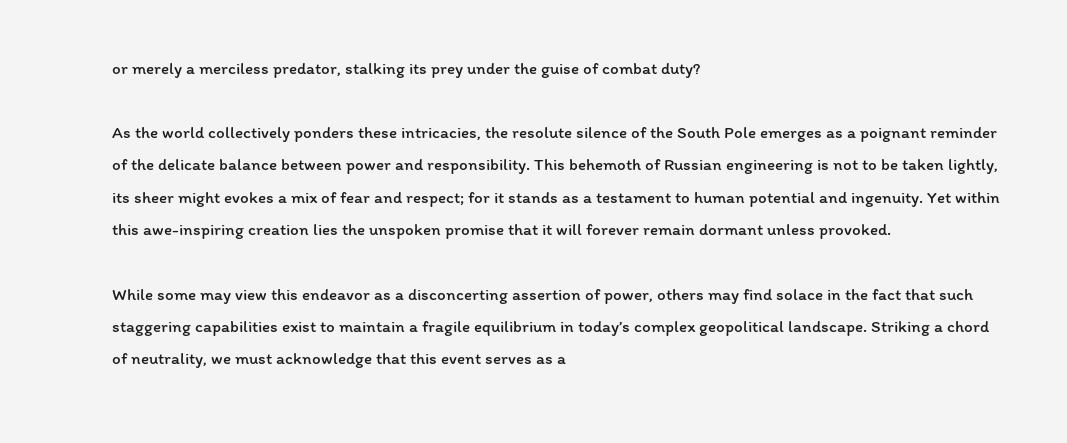or merely a merciless predator, stalking its prey under the guise of combat duty?

As the world collectively ponders these intricacies, the resolute silence of the South Pole emerges as a poignant reminder of the delicate balance between power and responsibility. This behemoth of Russian engineering is not to be taken lightly, its sheer might evokes a mix of fear and respect; for it stands as a testament to human potential and ingenuity. Yet within this awe-inspiring creation lies the unspoken promise that it will forever remain dormant unless provoked.

While some may view this endeavor as a disconcerting assertion of power, others may find solace in the fact that such staggering capabilities exist to maintain a fragile equilibrium in today’s complex geopolitical landscape. Striking a chord of neutrality, we must acknowledge that this event serves as a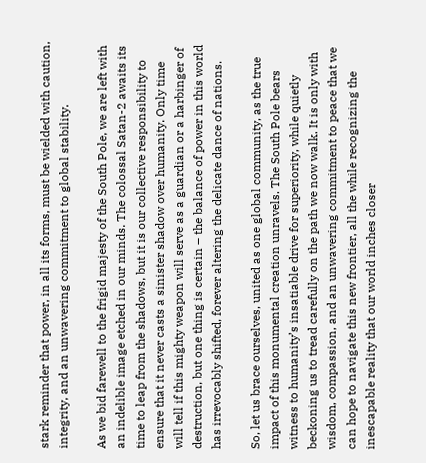stark reminder that power, in all its forms, must be wielded with caution, integrity, and an unwavering commitment to global stability.

As we bid farewell to the frigid majesty of the South Pole, we are left with an indelible image etched in our minds. The colossal Satan-2 awaits its time to leap from the shadows, but it is our collective responsibility to ensure that it never casts a sinister shadow over humanity. Only time will tell if this mighty weapon will serve as a guardian or a harbinger of destruction, but one thing is certain – the balance of power in this world has irrevocably shifted, forever altering the delicate dance of nations.

So, let us brace ourselves, united as one global community, as the true impact of this monumental creation unravels. The South Pole bears witness to humanity’s insatiable drive for superiority, while quietly beckoning us to tread carefully on the path we now walk. It is only with wisdom, compassion, and an unwavering commitment to peace that we can hope to navigate this new frontier, all the while recognizing the inescapable reality that our world inches closer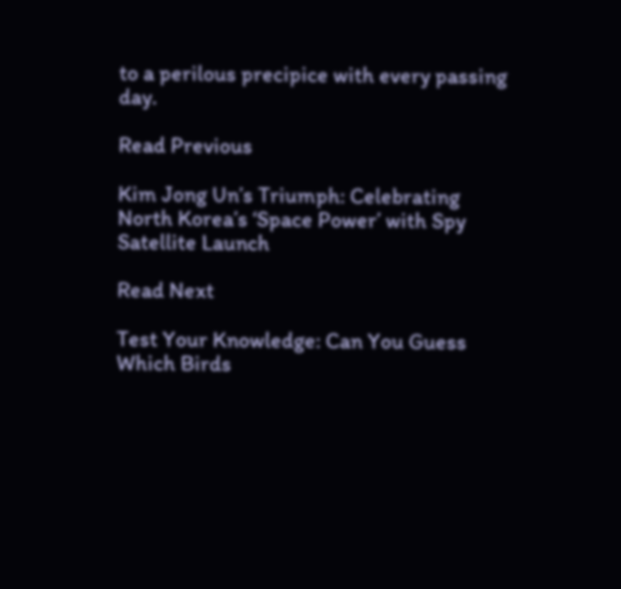to a perilous precipice with every passing day.

Read Previous

Kim Jong Un’s Triumph: Celebrating North Korea’s ‘Space Power’ with Spy Satellite Launch

Read Next

Test Your Knowledge: Can You Guess Which Birds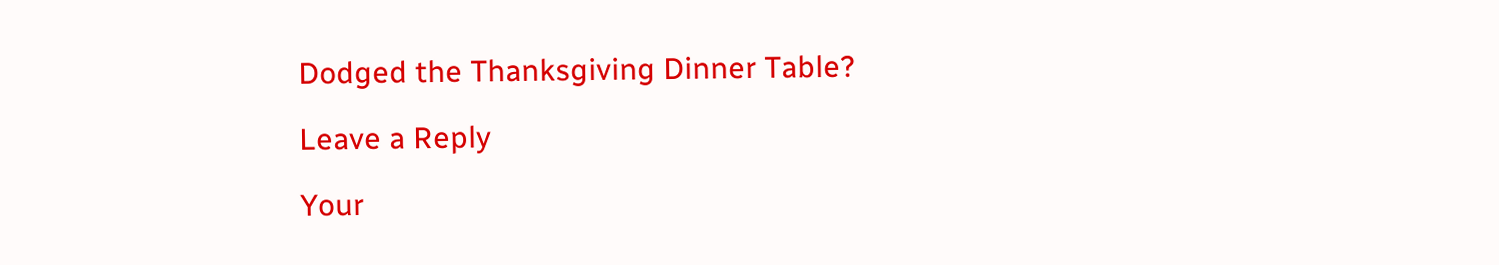Dodged the Thanksgiving Dinner Table?

Leave a Reply

Your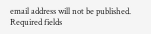email address will not be published. Required fields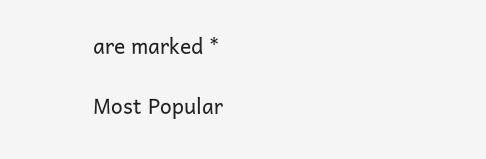are marked *

Most Popular